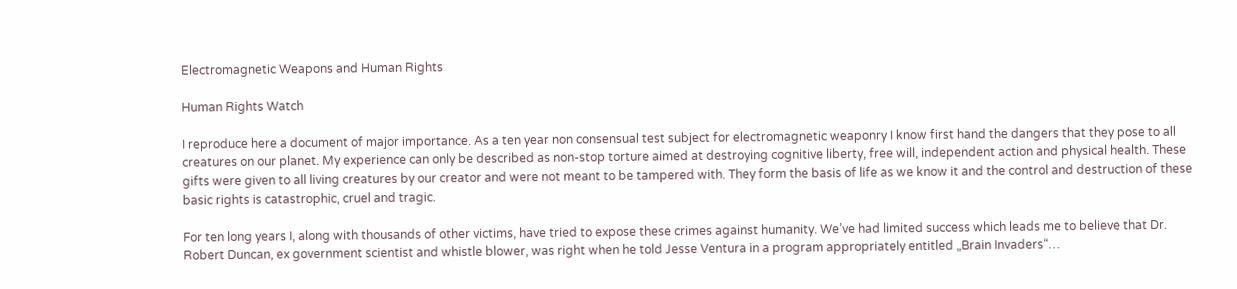Electromagnetic Weapons and Human Rights

Human Rights Watch

I reproduce here a document of major importance. As a ten year non consensual test subject for electromagnetic weaponry I know first hand the dangers that they pose to all creatures on our planet. My experience can only be described as non-stop torture aimed at destroying cognitive liberty, free will, independent action and physical health. These gifts were given to all living creatures by our creator and were not meant to be tampered with. They form the basis of life as we know it and the control and destruction of these basic rights is catastrophic, cruel and tragic.

For ten long years I, along with thousands of other victims, have tried to expose these crimes against humanity. We’ve had limited success which leads me to believe that Dr. Robert Duncan, ex government scientist and whistle blower, was right when he told Jesse Ventura in a program appropriately entitled „Brain Invaders“…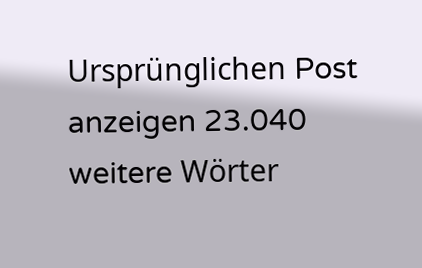Ursprünglichen Post anzeigen 23.040 weitere Wörter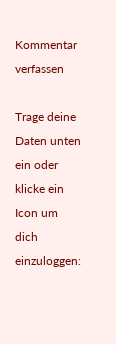Kommentar verfassen

Trage deine Daten unten ein oder klicke ein Icon um dich einzuloggen: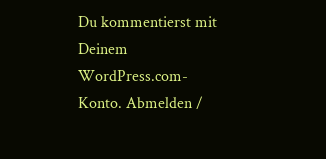Du kommentierst mit Deinem WordPress.com-Konto. Abmelden /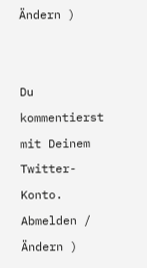Ändern )


Du kommentierst mit Deinem Twitter-Konto. Abmelden /  Ändern )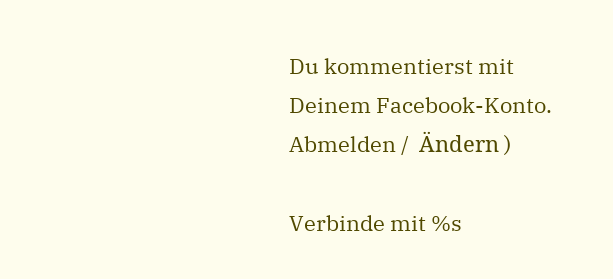Du kommentierst mit Deinem Facebook-Konto. Abmelden /  Ändern )

Verbinde mit %s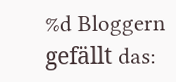%d Bloggern gefällt das: